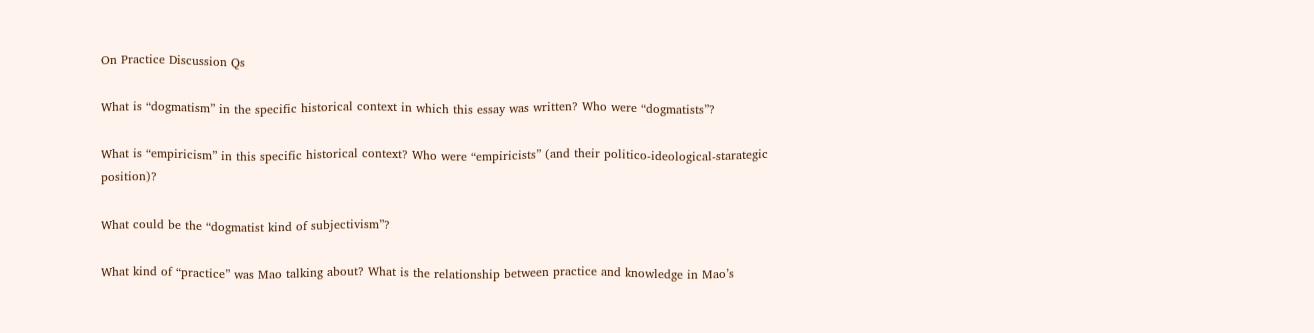On Practice Discussion Qs

What is “dogmatism” in the specific historical context in which this essay was written? Who were “dogmatists”?

What is “empiricism” in this specific historical context? Who were “empiricists” (and their politico-ideological-starategic position)?

What could be the “dogmatist kind of subjectivism”?

What kind of “practice” was Mao talking about? What is the relationship between practice and knowledge in Mao’s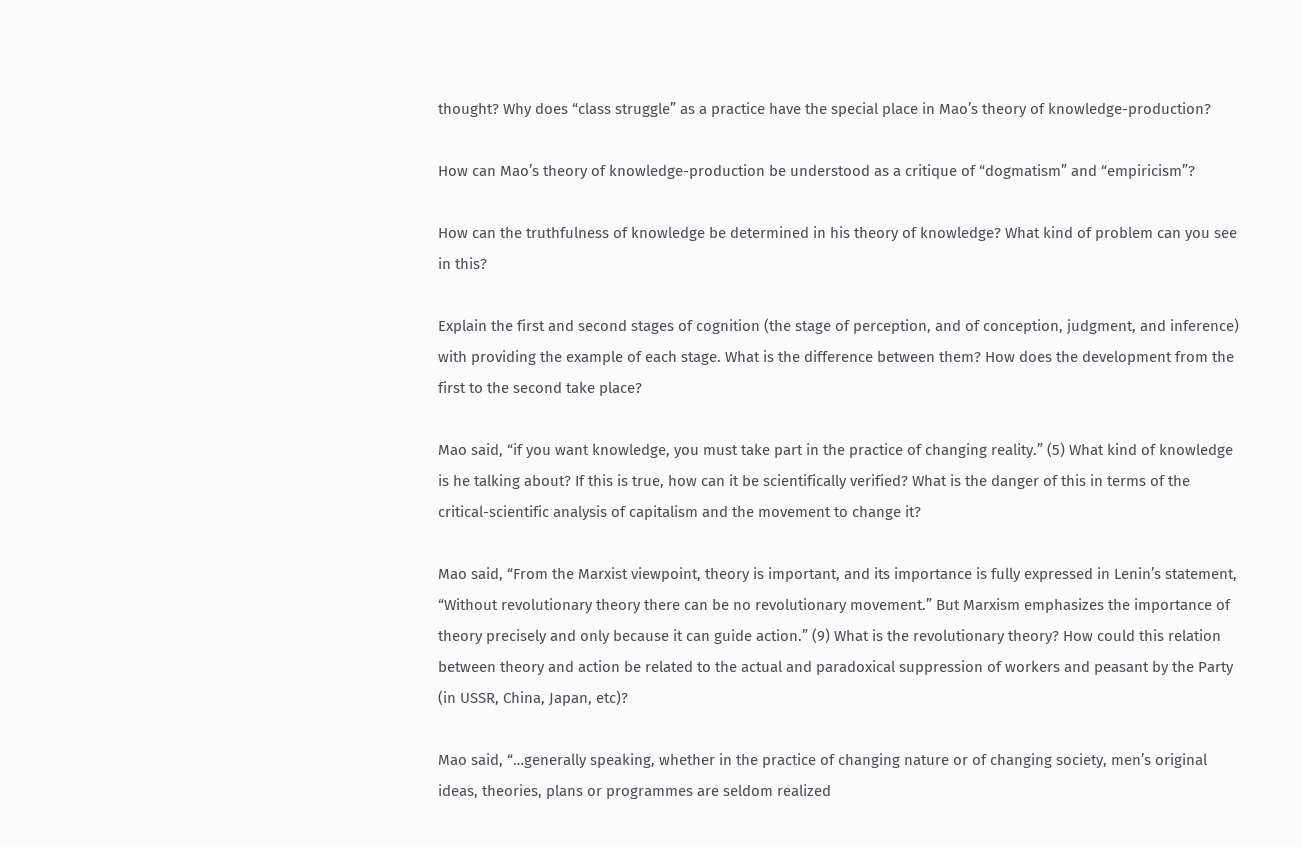thought? Why does “class struggle” as a practice have the special place in Mao’s theory of knowledge-production?

How can Mao’s theory of knowledge-production be understood as a critique of “dogmatism” and “empiricism”?

How can the truthfulness of knowledge be determined in his theory of knowledge? What kind of problem can you see in this?

Explain the first and second stages of cognition (the stage of perception, and of conception, judgment, and inference) with providing the example of each stage. What is the difference between them? How does the development from the first to the second take place?

Mao said, “if you want knowledge, you must take part in the practice of changing reality.” (5) What kind of knowledge is he talking about? If this is true, how can it be scientifically verified? What is the danger of this in terms of the critical-scientific analysis of capitalism and the movement to change it?

Mao said, “From the Marxist viewpoint, theory is important, and its importance is fully expressed in Lenin’s statement, “Without revolutionary theory there can be no revolutionary movement.” But Marxism emphasizes the importance of theory precisely and only because it can guide action.” (9) What is the revolutionary theory? How could this relation between theory and action be related to the actual and paradoxical suppression of workers and peasant by the Party (in USSR, China, Japan, etc)?

Mao said, “…generally speaking, whether in the practice of changing nature or of changing society, men’s original ideas, theories, plans or programmes are seldom realized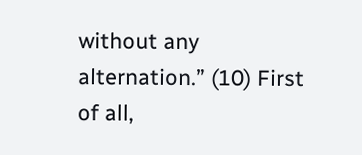without any alternation.” (10) First of all,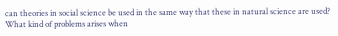can theories in social science be used in the same way that these in natural science are used? What kind of problems arises when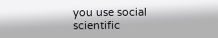you use social scientific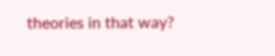theories in that way?